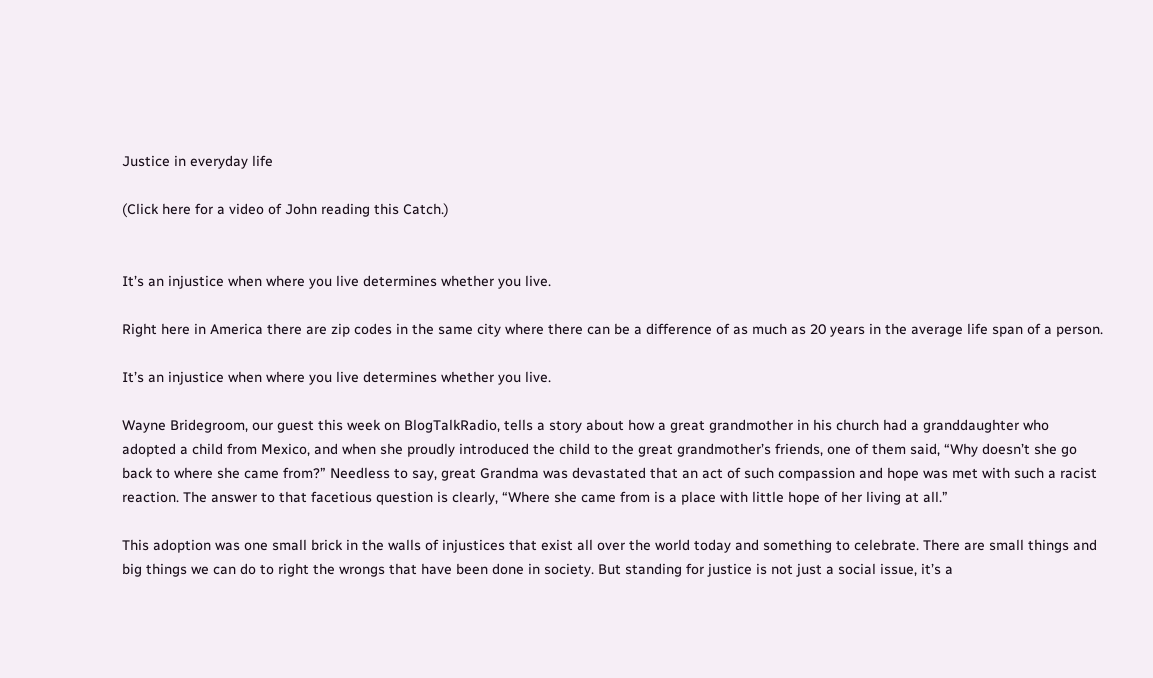Justice in everyday life

(Click here for a video of John reading this Catch.)


It’s an injustice when where you live determines whether you live.

Right here in America there are zip codes in the same city where there can be a difference of as much as 20 years in the average life span of a person.

It’s an injustice when where you live determines whether you live.

Wayne Bridegroom, our guest this week on BlogTalkRadio, tells a story about how a great grandmother in his church had a granddaughter who adopted a child from Mexico, and when she proudly introduced the child to the great grandmother’s friends, one of them said, “Why doesn’t she go back to where she came from?” Needless to say, great Grandma was devastated that an act of such compassion and hope was met with such a racist reaction. The answer to that facetious question is clearly, “Where she came from is a place with little hope of her living at all.”

This adoption was one small brick in the walls of injustices that exist all over the world today and something to celebrate. There are small things and big things we can do to right the wrongs that have been done in society. But standing for justice is not just a social issue, it’s a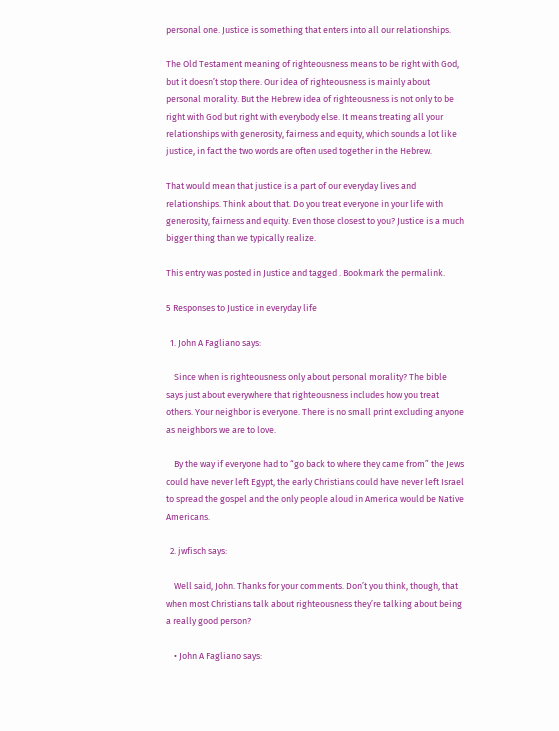personal one. Justice is something that enters into all our relationships.

The Old Testament meaning of righteousness means to be right with God, but it doesn’t stop there. Our idea of righteousness is mainly about personal morality. But the Hebrew idea of righteousness is not only to be right with God but right with everybody else. It means treating all your relationships with generosity, fairness and equity, which sounds a lot like justice, in fact the two words are often used together in the Hebrew.

That would mean that justice is a part of our everyday lives and relationships. Think about that. Do you treat everyone in your life with generosity, fairness and equity. Even those closest to you? Justice is a much bigger thing than we typically realize.

This entry was posted in Justice and tagged . Bookmark the permalink.

5 Responses to Justice in everyday life

  1. John A Fagliano says:

    Since when is righteousness only about personal morality? The bible says just about everywhere that righteousness includes how you treat others. Your neighbor is everyone. There is no small print excluding anyone as neighbors we are to love.

    By the way if everyone had to “go back to where they came from” the Jews could have never left Egypt, the early Christians could have never left Israel to spread the gospel and the only people aloud in America would be Native Americans.

  2. jwfisch says:

    Well said, John. Thanks for your comments. Don’t you think, though, that when most Christians talk about righteousness they’re talking about being a really good person?

    • John A Fagliano says: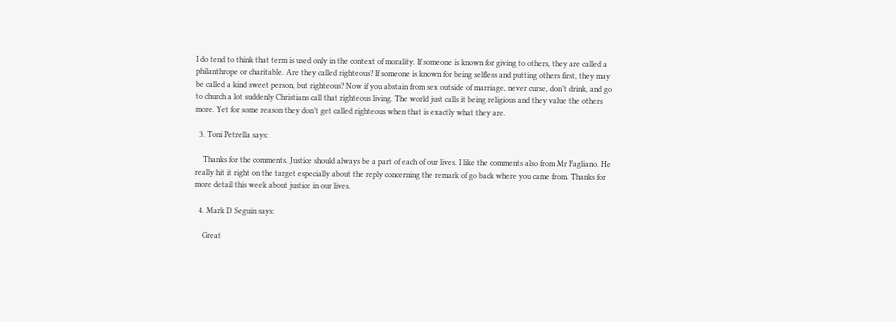I do tend to think that term is used only in the context of morality. If someone is known for giving to others, they are called a philanthrope or charitable. Are they called righteous? If someone is known for being selfless and putting others first, they may be called a kind sweet person, but righteous? Now if you abstain from sex outside of marriage, never curse, don’t drink, and go to church a lot suddenly Christians call that righteous living. The world just calls it being religious and they value the others more. Yet for some reason they don’t get called righteous when that is exactly what they are.

  3. Toni Petrella says:

    Thanks for the comments. Justice should always be a part of each of our lives. I like the comments also from Mr Fagliano. He really hit it right on the target especially about the reply concerning the remark of go back where you came from. Thanks for more detail this week about justice in our lives.

  4. Mark D Seguin says:

    Great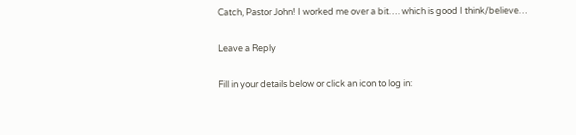Catch, Pastor John! I worked me over a bit…. which is good I think/believe…

Leave a Reply

Fill in your details below or click an icon to log in: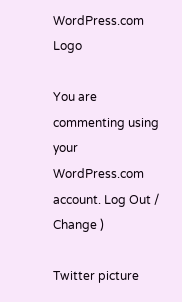WordPress.com Logo

You are commenting using your WordPress.com account. Log Out /  Change )

Twitter picture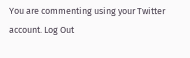You are commenting using your Twitter account. Log Out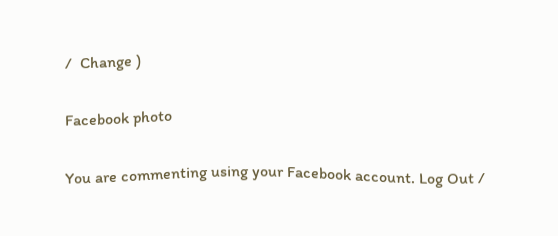/  Change )

Facebook photo

You are commenting using your Facebook account. Log Out /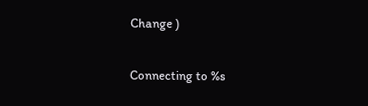Change )

Connecting to %s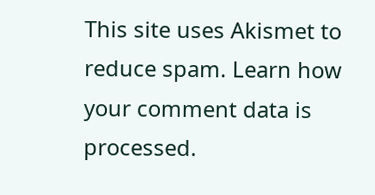This site uses Akismet to reduce spam. Learn how your comment data is processed.